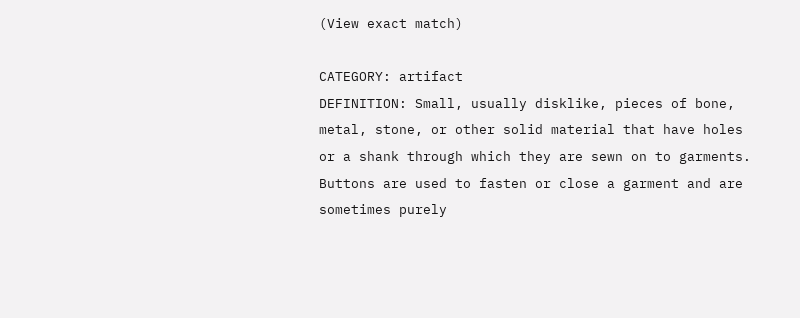(View exact match)

CATEGORY: artifact
DEFINITION: Small, usually disklike, pieces of bone, metal, stone, or other solid material that have holes or a shank through which they are sewn on to garments. Buttons are used to fasten or close a garment and are sometimes purely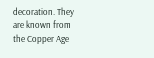decoration. They are known from the Copper Age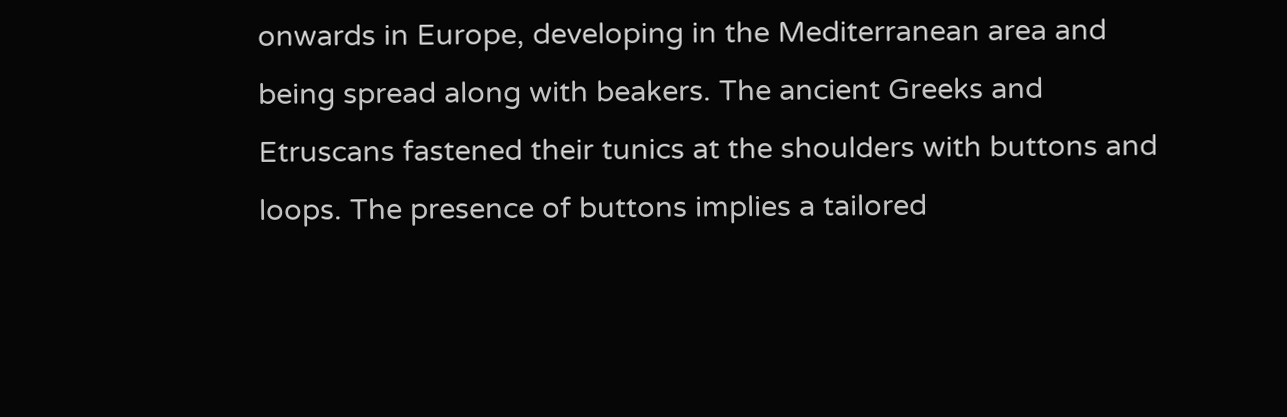onwards in Europe, developing in the Mediterranean area and being spread along with beakers. The ancient Greeks and Etruscans fastened their tunics at the shoulders with buttons and loops. The presence of buttons implies a tailored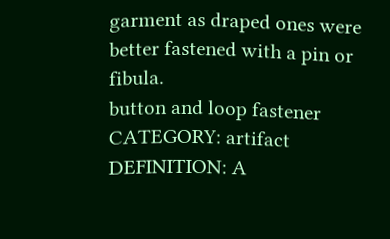garment as draped ones were better fastened with a pin or fibula.
button and loop fastener
CATEGORY: artifact
DEFINITION: A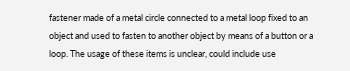fastener made of a metal circle connected to a metal loop fixed to an object and used to fasten to another object by means of a button or a loop. The usage of these items is unclear, could include use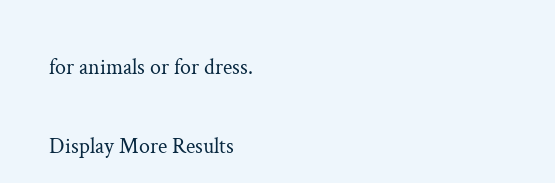for animals or for dress.

Display More Results